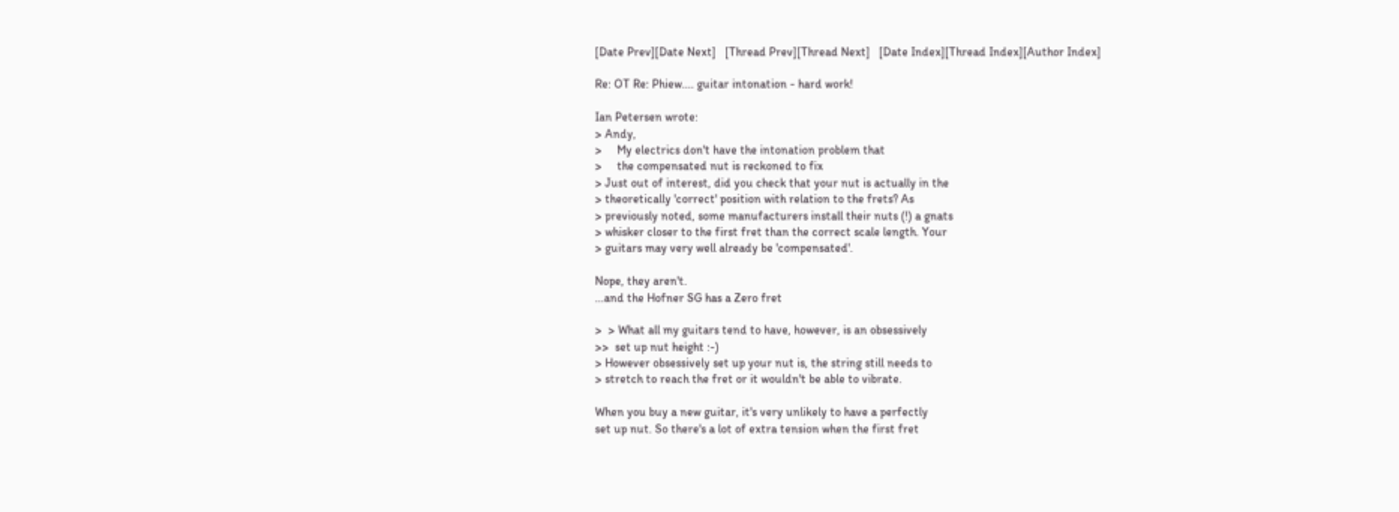[Date Prev][Date Next]   [Thread Prev][Thread Next]   [Date Index][Thread Index][Author Index]

Re: OT Re: Phiew.... guitar intonation - hard work!

Ian Petersen wrote:
> Andy,
>     My electrics don't have the intonation problem that
>     the compensated nut is reckoned to fix
> Just out of interest, did you check that your nut is actually in the
> theoretically 'correct' position with relation to the frets? As
> previously noted, some manufacturers install their nuts (!) a gnats
> whisker closer to the first fret than the correct scale length. Your
> guitars may very well already be 'compensated'.

Nope, they aren't.
...and the Hofner SG has a Zero fret

>  > What all my guitars tend to have, however, is an obsessively
>>  set up nut height :-)
> However obsessively set up your nut is, the string still needs to
> stretch to reach the fret or it wouldn't be able to vibrate.

When you buy a new guitar, it's very unlikely to have a perfectly
set up nut. So there's a lot of extra tension when the first fret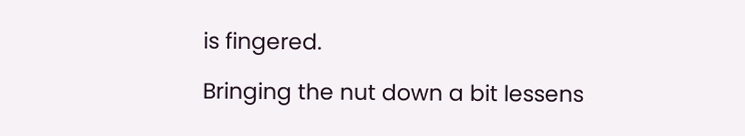is fingered.

Bringing the nut down a bit lessens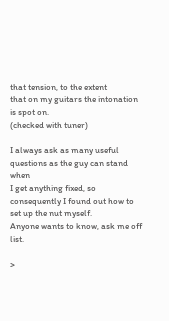that tension, to the extent
that on my guitars the intonation is spot on.
(checked with tuner)

I always ask as many useful questions as the guy can stand when
I get anything fixed, so consequently I found out how to
set up the nut myself.
Anyone wants to know, ask me off list.

>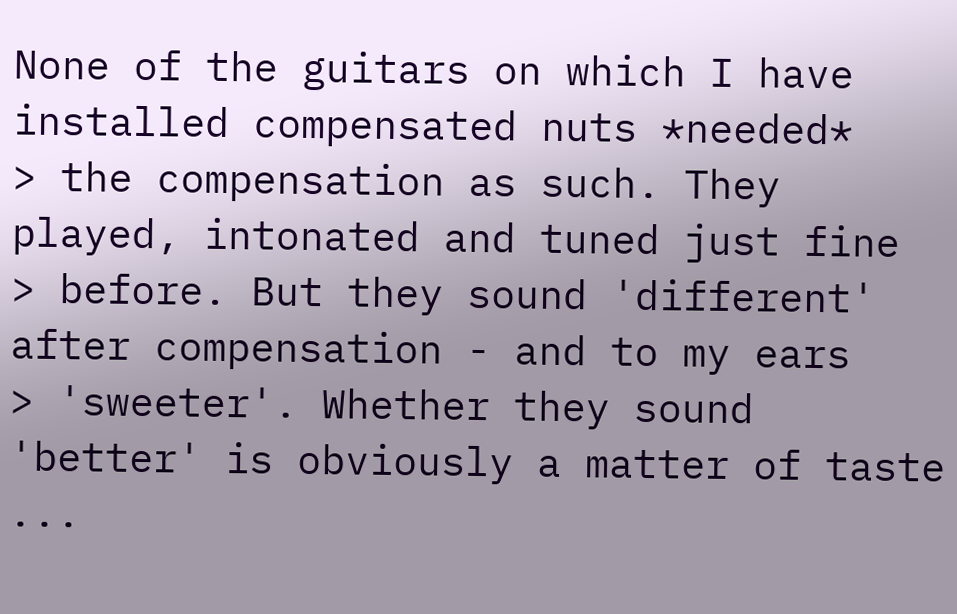None of the guitars on which I have installed compensated nuts *needed*
> the compensation as such. They played, intonated and tuned just fine
> before. But they sound 'different' after compensation - and to my ears
> 'sweeter'. Whether they sound 'better' is obviously a matter of taste ...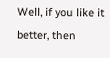Well, if you like it better, then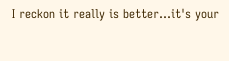I reckon it really is better...it's your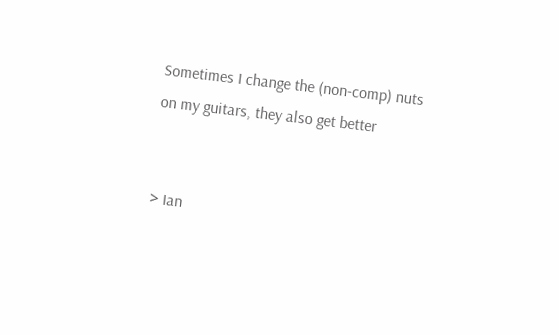Sometimes I change the (non-comp) nuts on my guitars, they also get better


> Ian